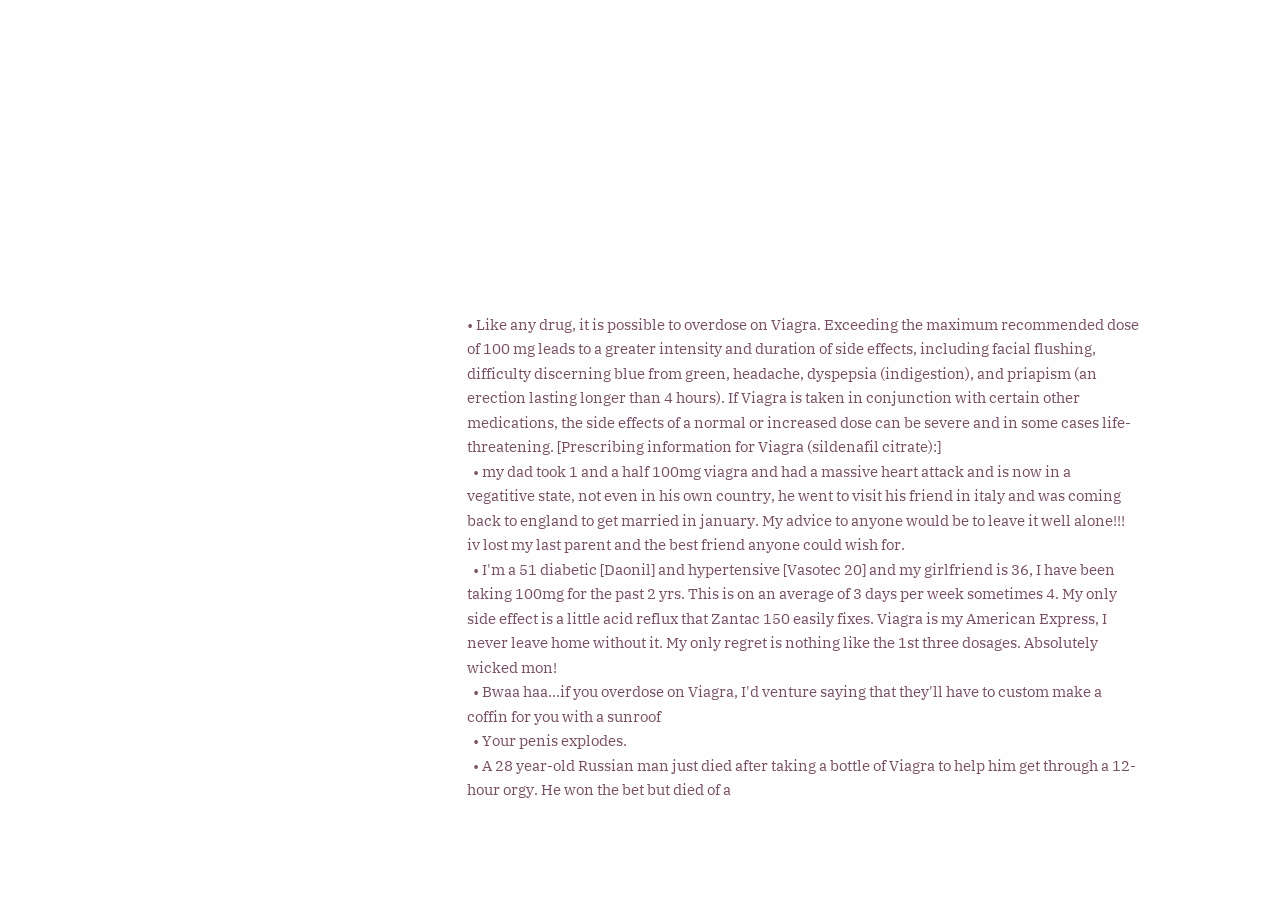• Like any drug, it is possible to overdose on Viagra. Exceeding the maximum recommended dose of 100 mg leads to a greater intensity and duration of side effects, including facial flushing, difficulty discerning blue from green, headache, dyspepsia (indigestion), and priapism (an erection lasting longer than 4 hours). If Viagra is taken in conjunction with certain other medications, the side effects of a normal or increased dose can be severe and in some cases life-threatening. [Prescribing information for Viagra (sildenafil citrate):]
  • my dad took 1 and a half 100mg viagra and had a massive heart attack and is now in a vegatitive state, not even in his own country, he went to visit his friend in italy and was coming back to england to get married in january. My advice to anyone would be to leave it well alone!!! iv lost my last parent and the best friend anyone could wish for.
  • I'm a 51 diabetic [Daonil] and hypertensive [Vasotec 20] and my girlfriend is 36, I have been taking 100mg for the past 2 yrs. This is on an average of 3 days per week sometimes 4. My only side effect is a little acid reflux that Zantac 150 easily fixes. Viagra is my American Express, I never leave home without it. My only regret is nothing like the 1st three dosages. Absolutely wicked mon!
  • Bwaa haa...if you overdose on Viagra, I'd venture saying that they'll have to custom make a coffin for you with a sunroof
  • Your penis explodes.
  • A 28 year-old Russian man just died after taking a bottle of Viagra to help him get through a 12-hour orgy. He won the bet but died of a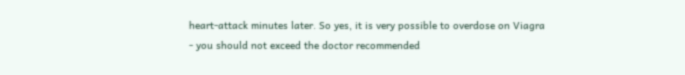heart-attack minutes later. So yes, it is very possible to overdose on Viagra - you should not exceed the doctor recommended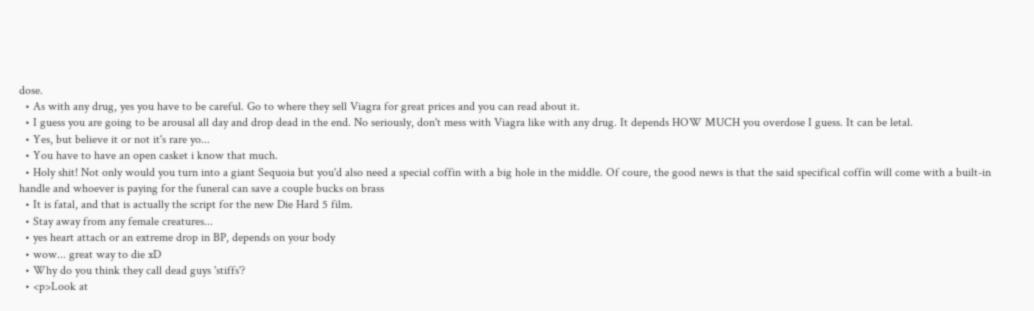dose.
  • As with any drug, yes you have to be careful. Go to where they sell Viagra for great prices and you can read about it.
  • I guess you are going to be arousal all day and drop dead in the end. No seriously, don't mess with Viagra like with any drug. It depends HOW MUCH you overdose I guess. It can be letal.
  • Yes, but believe it or not it's rare yo...
  • You have to have an open casket i know that much.
  • Holy shit! Not only would you turn into a giant Sequoia but you'd also need a special coffin with a big hole in the middle. Of coure, the good news is that the said specifical coffin will come with a built-in handle and whoever is paying for the funeral can save a couple bucks on brass
  • It is fatal, and that is actually the script for the new Die Hard 5 film.
  • Stay away from any female creatures...
  • yes heart attach or an extreme drop in BP, depends on your body
  • wow... great way to die xD
  • Why do you think they call dead guys 'stiffs'?
  • <p>Look at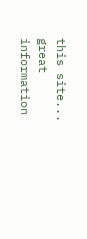this site... great information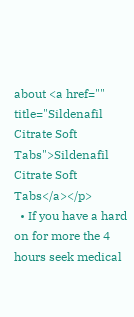about <a href="" title="Sildenafil Citrate Soft Tabs">Sildenafil Citrate Soft Tabs</a></p>
  • If you have a hard on for more the 4 hours seek medical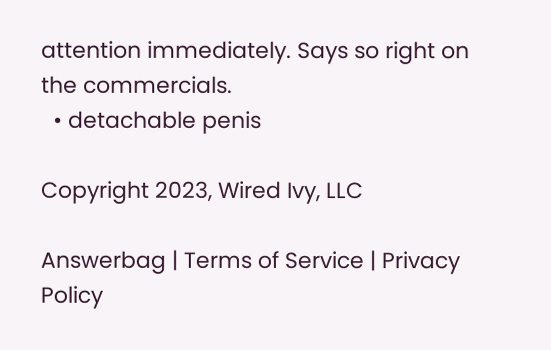attention immediately. Says so right on the commercials.
  • detachable penis

Copyright 2023, Wired Ivy, LLC

Answerbag | Terms of Service | Privacy Policy